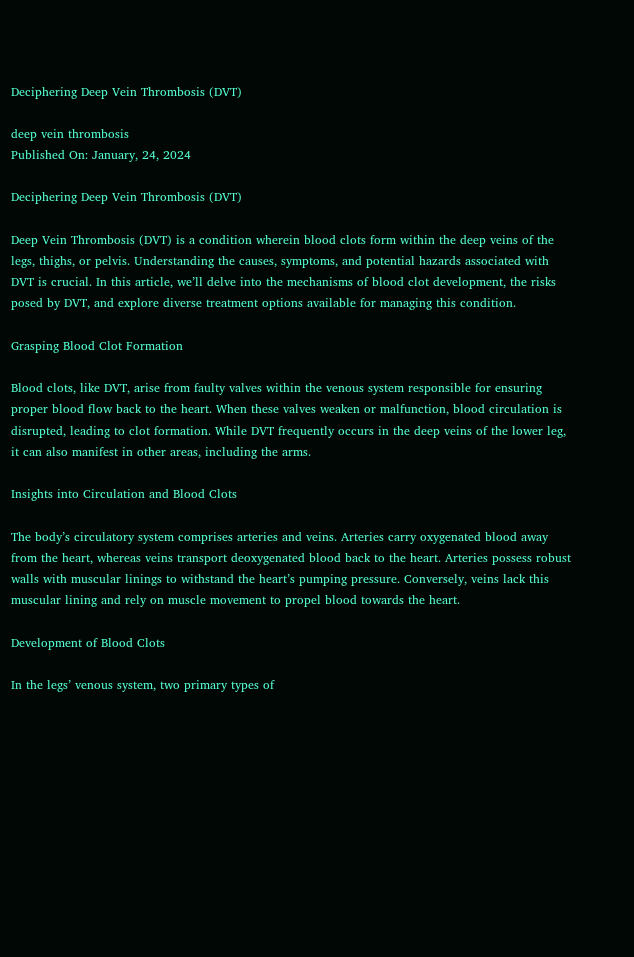Deciphering Deep Vein Thrombosis (DVT)

deep vein thrombosis
Published On: January, 24, 2024

Deciphering Deep Vein Thrombosis (DVT)

Deep Vein Thrombosis (DVT) is a condition wherein blood clots form within the deep veins of the legs, thighs, or pelvis. Understanding the causes, symptoms, and potential hazards associated with DVT is crucial. In this article, we’ll delve into the mechanisms of blood clot development, the risks posed by DVT, and explore diverse treatment options available for managing this condition.

Grasping Blood Clot Formation

Blood clots, like DVT, arise from faulty valves within the venous system responsible for ensuring proper blood flow back to the heart. When these valves weaken or malfunction, blood circulation is disrupted, leading to clot formation. While DVT frequently occurs in the deep veins of the lower leg, it can also manifest in other areas, including the arms.

Insights into Circulation and Blood Clots

The body’s circulatory system comprises arteries and veins. Arteries carry oxygenated blood away from the heart, whereas veins transport deoxygenated blood back to the heart. Arteries possess robust walls with muscular linings to withstand the heart’s pumping pressure. Conversely, veins lack this muscular lining and rely on muscle movement to propel blood towards the heart.

Development of Blood Clots

In the legs’ venous system, two primary types of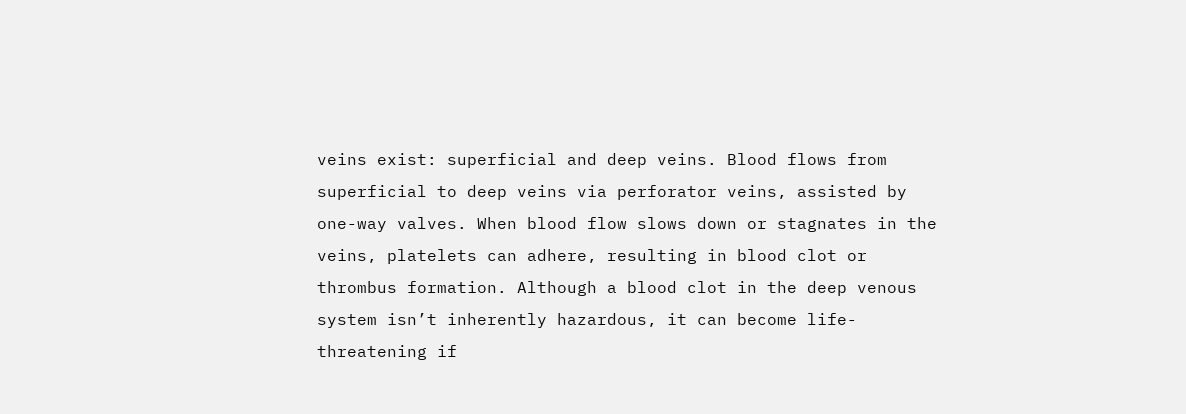veins exist: superficial and deep veins. Blood flows from superficial to deep veins via perforator veins, assisted by one-way valves. When blood flow slows down or stagnates in the veins, platelets can adhere, resulting in blood clot or thrombus formation. Although a blood clot in the deep venous system isn’t inherently hazardous, it can become life-threatening if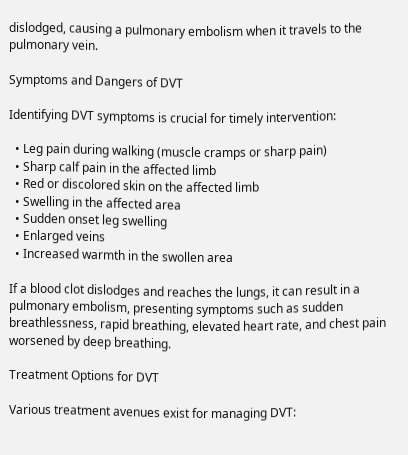dislodged, causing a pulmonary embolism when it travels to the pulmonary vein.

Symptoms and Dangers of DVT

Identifying DVT symptoms is crucial for timely intervention:

  • Leg pain during walking (muscle cramps or sharp pain)
  • Sharp calf pain in the affected limb
  • Red or discolored skin on the affected limb
  • Swelling in the affected area
  • Sudden onset leg swelling
  • Enlarged veins
  • Increased warmth in the swollen area

If a blood clot dislodges and reaches the lungs, it can result in a pulmonary embolism, presenting symptoms such as sudden breathlessness, rapid breathing, elevated heart rate, and chest pain worsened by deep breathing.

Treatment Options for DVT

Various treatment avenues exist for managing DVT: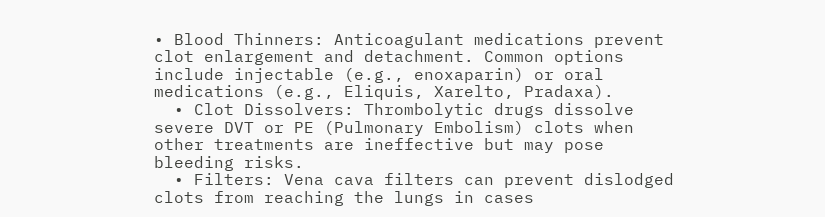• Blood Thinners: Anticoagulant medications prevent clot enlargement and detachment. Common options include injectable (e.g., enoxaparin) or oral medications (e.g., Eliquis, Xarelto, Pradaxa).
  • Clot Dissolvers: Thrombolytic drugs dissolve severe DVT or PE (Pulmonary Embolism) clots when other treatments are ineffective but may pose bleeding risks.
  • Filters: Vena cava filters can prevent dislodged clots from reaching the lungs in cases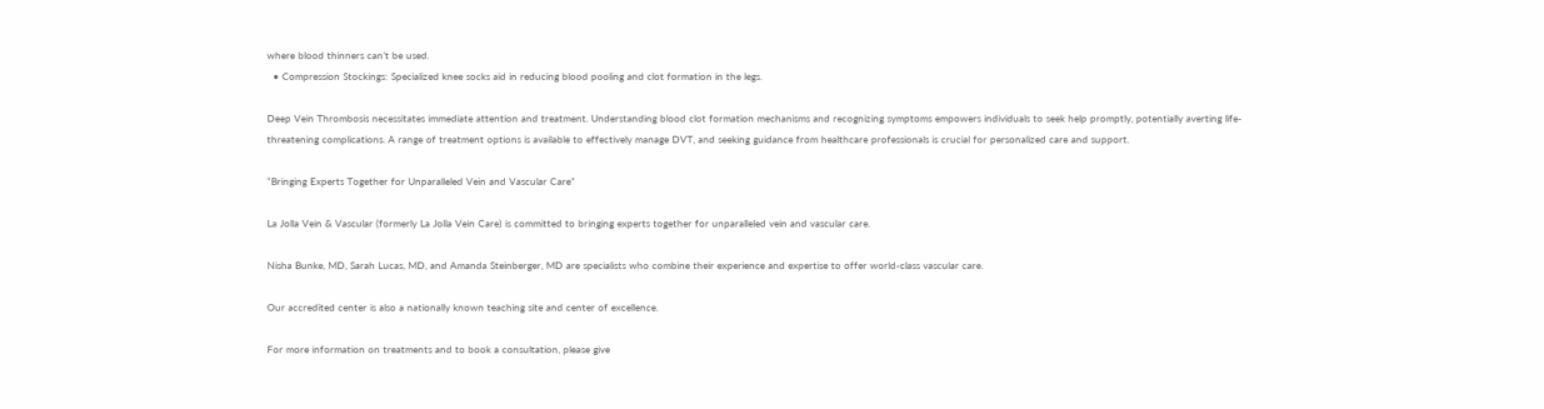where blood thinners can’t be used.
  • Compression Stockings: Specialized knee socks aid in reducing blood pooling and clot formation in the legs.

Deep Vein Thrombosis necessitates immediate attention and treatment. Understanding blood clot formation mechanisms and recognizing symptoms empowers individuals to seek help promptly, potentially averting life-threatening complications. A range of treatment options is available to effectively manage DVT, and seeking guidance from healthcare professionals is crucial for personalized care and support.

“Bringing Experts Together for Unparalleled Vein and Vascular Care”

La Jolla Vein & Vascular (formerly La Jolla Vein Care) is committed to bringing experts together for unparalleled vein and vascular care.

Nisha Bunke, MD, Sarah Lucas, MD, and Amanda Steinberger, MD are specialists who combine their experience and expertise to offer world-class vascular care.

Our accredited center is also a nationally known teaching site and center of excellence.

For more information on treatments and to book a consultation, please give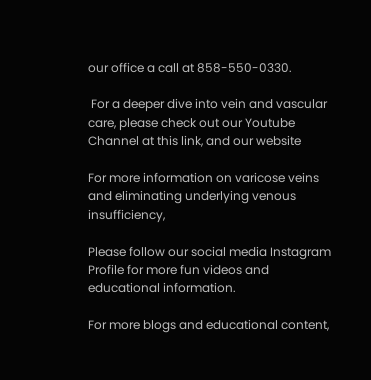our office a call at 858-550-0330.

 For a deeper dive into vein and vascular care, please check out our Youtube Channel at this link, and our website

For more information on varicose veins and eliminating underlying venous insufficiency,

Please follow our social media Instagram Profile for more fun videos and educational information.

For more blogs and educational content,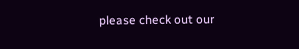please check out our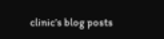clinic’s blog posts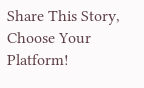Share This Story, Choose Your Platform!